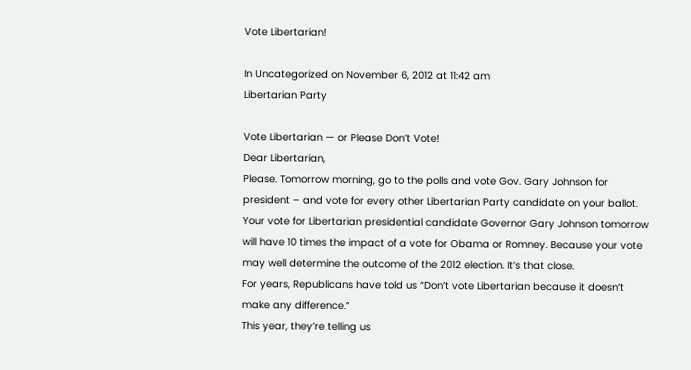Vote Libertarian!

In Uncategorized on November 6, 2012 at 11:42 am
Libertarian Party

Vote Libertarian — or Please Don’t Vote!
Dear Libertarian,
Please. Tomorrow morning, go to the polls and vote Gov. Gary Johnson for president – and vote for every other Libertarian Party candidate on your ballot.
Your vote for Libertarian presidential candidate Governor Gary Johnson tomorrow will have 10 times the impact of a vote for Obama or Romney. Because your vote may well determine the outcome of the 2012 election. It’s that close.
For years, Republicans have told us “Don’t vote Libertarian because it doesn’t make any difference.”
This year, they’re telling us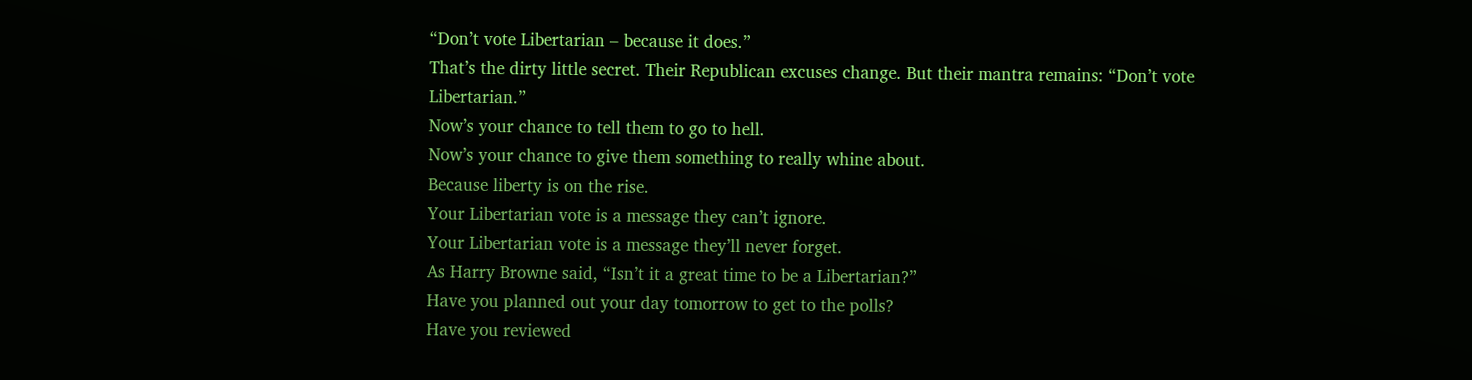“Don’t vote Libertarian – because it does.”
That’s the dirty little secret. Their Republican excuses change. But their mantra remains: “Don’t vote Libertarian.”
Now’s your chance to tell them to go to hell.
Now’s your chance to give them something to really whine about.
Because liberty is on the rise.
Your Libertarian vote is a message they can’t ignore.
Your Libertarian vote is a message they’ll never forget.
As Harry Browne said, “Isn’t it a great time to be a Libertarian?”
Have you planned out your day tomorrow to get to the polls?
Have you reviewed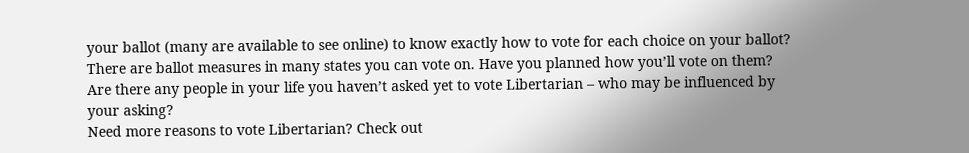your ballot (many are available to see online) to know exactly how to vote for each choice on your ballot? There are ballot measures in many states you can vote on. Have you planned how you’ll vote on them?
Are there any people in your life you haven’t asked yet to vote Libertarian – who may be influenced by your asking?
Need more reasons to vote Libertarian? Check out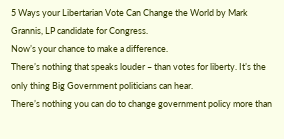5 Ways your Libertarian Vote Can Change the World by Mark Grannis, LP candidate for Congress.
Now’s your chance to make a difference.
There’s nothing that speaks louder – than votes for liberty. It’s the only thing Big Government politicians can hear.
There’s nothing you can do to change government policy more than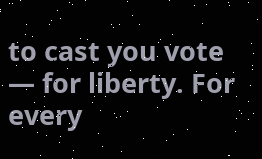to cast you vote — for liberty. For every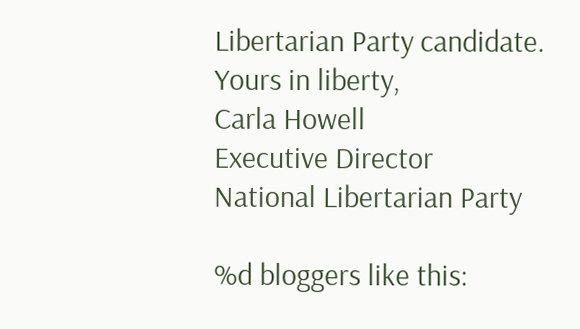Libertarian Party candidate.
Yours in liberty,
Carla Howell
Executive Director
National Libertarian Party

%d bloggers like this: